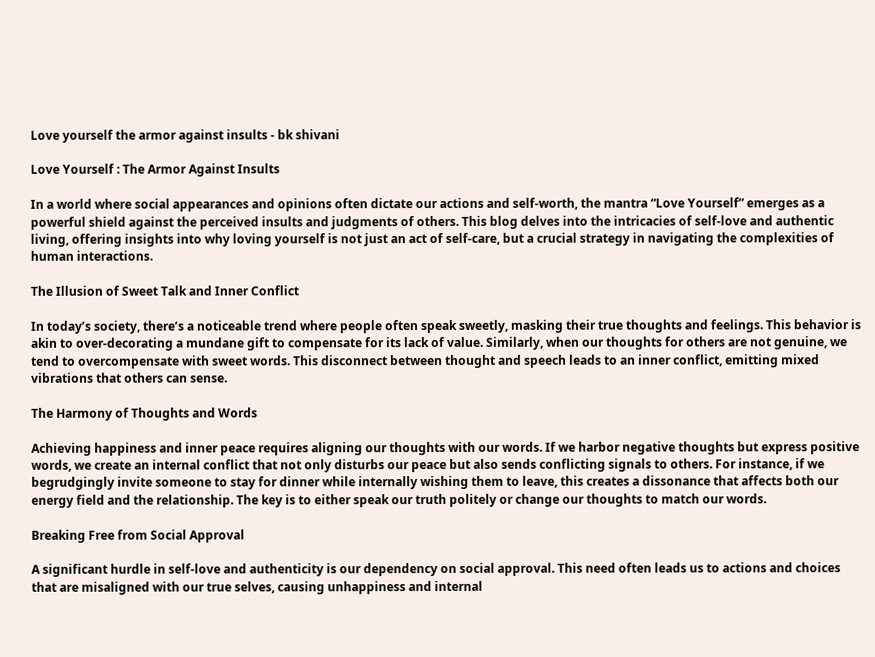Love yourself the armor against insults - bk shivani

Love Yourself : The Armor Against Insults

In a world where social appearances and opinions often dictate our actions and self-worth, the mantra “Love Yourself” emerges as a powerful shield against the perceived insults and judgments of others. This blog delves into the intricacies of self-love and authentic living, offering insights into why loving yourself is not just an act of self-care, but a crucial strategy in navigating the complexities of human interactions.

The Illusion of Sweet Talk and Inner Conflict

In today’s society, there’s a noticeable trend where people often speak sweetly, masking their true thoughts and feelings. This behavior is akin to over-decorating a mundane gift to compensate for its lack of value. Similarly, when our thoughts for others are not genuine, we tend to overcompensate with sweet words. This disconnect between thought and speech leads to an inner conflict, emitting mixed vibrations that others can sense.

The Harmony of Thoughts and Words

Achieving happiness and inner peace requires aligning our thoughts with our words. If we harbor negative thoughts but express positive words, we create an internal conflict that not only disturbs our peace but also sends conflicting signals to others. For instance, if we begrudgingly invite someone to stay for dinner while internally wishing them to leave, this creates a dissonance that affects both our energy field and the relationship. The key is to either speak our truth politely or change our thoughts to match our words.

Breaking Free from Social Approval

A significant hurdle in self-love and authenticity is our dependency on social approval. This need often leads us to actions and choices that are misaligned with our true selves, causing unhappiness and internal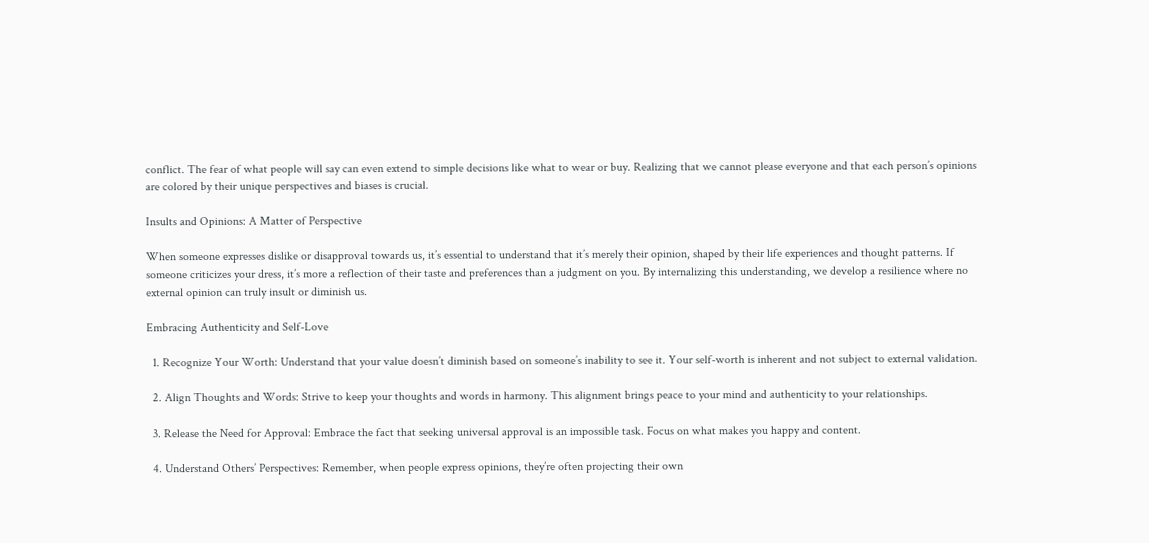conflict. The fear of what people will say can even extend to simple decisions like what to wear or buy. Realizing that we cannot please everyone and that each person’s opinions are colored by their unique perspectives and biases is crucial.

Insults and Opinions: A Matter of Perspective

When someone expresses dislike or disapproval towards us, it’s essential to understand that it’s merely their opinion, shaped by their life experiences and thought patterns. If someone criticizes your dress, it’s more a reflection of their taste and preferences than a judgment on you. By internalizing this understanding, we develop a resilience where no external opinion can truly insult or diminish us.

Embracing Authenticity and Self-Love

  1. Recognize Your Worth: Understand that your value doesn’t diminish based on someone’s inability to see it. Your self-worth is inherent and not subject to external validation.

  2. Align Thoughts and Words: Strive to keep your thoughts and words in harmony. This alignment brings peace to your mind and authenticity to your relationships.

  3. Release the Need for Approval: Embrace the fact that seeking universal approval is an impossible task. Focus on what makes you happy and content.

  4. Understand Others’ Perspectives: Remember, when people express opinions, they’re often projecting their own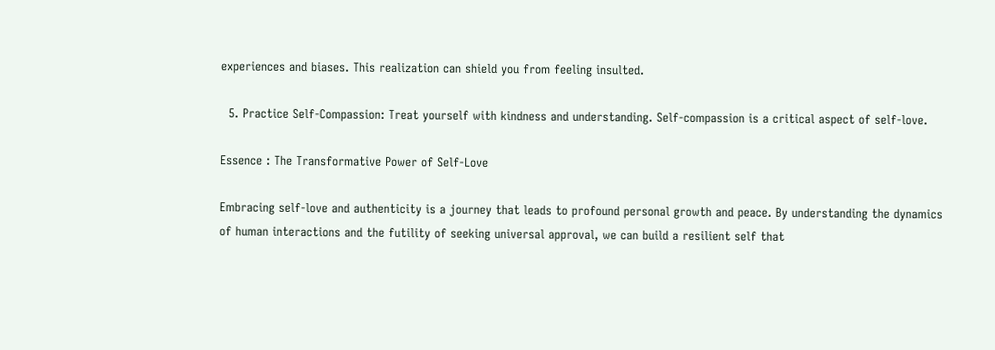experiences and biases. This realization can shield you from feeling insulted.

  5. Practice Self-Compassion: Treat yourself with kindness and understanding. Self-compassion is a critical aspect of self-love.

Essence : The Transformative Power of Self-Love

Embracing self-love and authenticity is a journey that leads to profound personal growth and peace. By understanding the dynamics of human interactions and the futility of seeking universal approval, we can build a resilient self that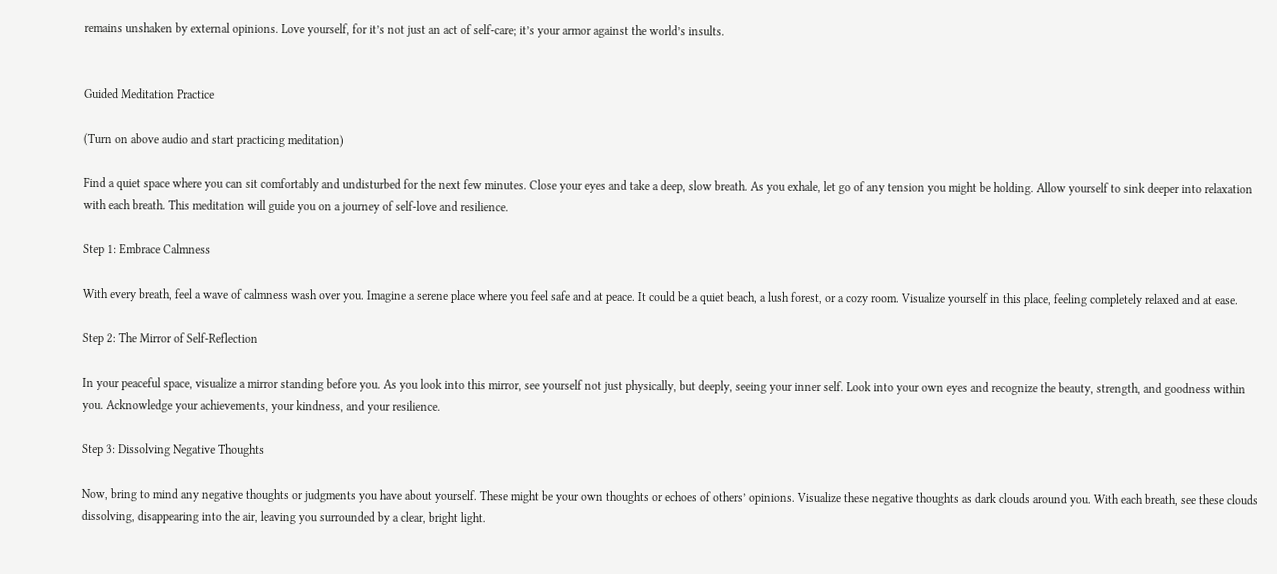remains unshaken by external opinions. Love yourself, for it’s not just an act of self-care; it’s your armor against the world’s insults.


Guided Meditation Practice

(Turn on above audio and start practicing meditation)

Find a quiet space where you can sit comfortably and undisturbed for the next few minutes. Close your eyes and take a deep, slow breath. As you exhale, let go of any tension you might be holding. Allow yourself to sink deeper into relaxation with each breath. This meditation will guide you on a journey of self-love and resilience.

Step 1: Embrace Calmness

With every breath, feel a wave of calmness wash over you. Imagine a serene place where you feel safe and at peace. It could be a quiet beach, a lush forest, or a cozy room. Visualize yourself in this place, feeling completely relaxed and at ease.

Step 2: The Mirror of Self-Reflection

In your peaceful space, visualize a mirror standing before you. As you look into this mirror, see yourself not just physically, but deeply, seeing your inner self. Look into your own eyes and recognize the beauty, strength, and goodness within you. Acknowledge your achievements, your kindness, and your resilience.

Step 3: Dissolving Negative Thoughts

Now, bring to mind any negative thoughts or judgments you have about yourself. These might be your own thoughts or echoes of others’ opinions. Visualize these negative thoughts as dark clouds around you. With each breath, see these clouds dissolving, disappearing into the air, leaving you surrounded by a clear, bright light.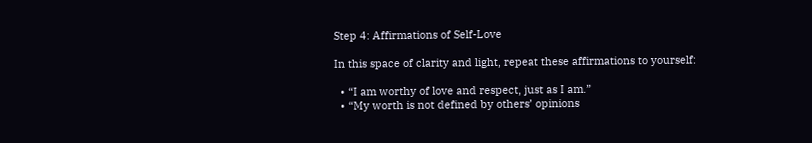Step 4: Affirmations of Self-Love

In this space of clarity and light, repeat these affirmations to yourself:

  • “I am worthy of love and respect, just as I am.”
  • “My worth is not defined by others’ opinions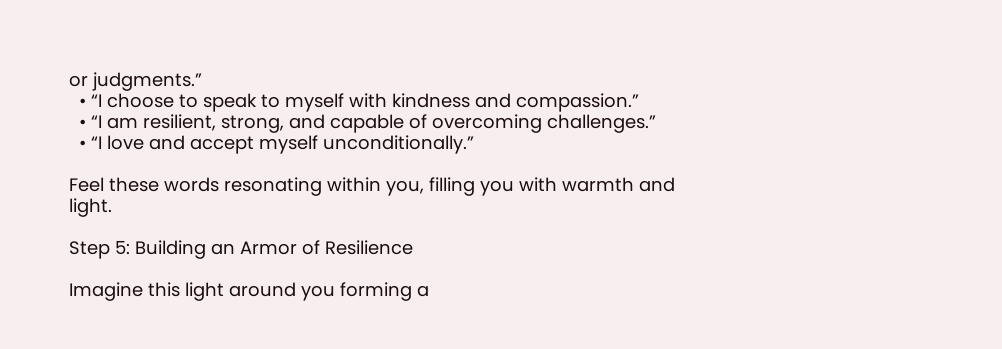or judgments.”
  • “I choose to speak to myself with kindness and compassion.”
  • “I am resilient, strong, and capable of overcoming challenges.”
  • “I love and accept myself unconditionally.”

Feel these words resonating within you, filling you with warmth and light.

Step 5: Building an Armor of Resilience

Imagine this light around you forming a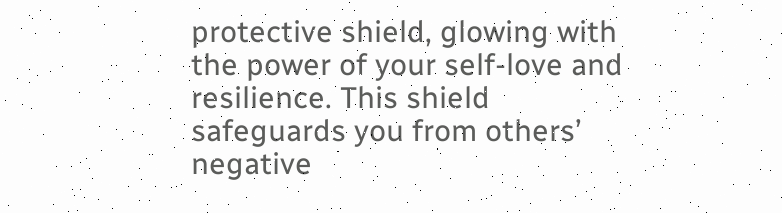protective shield, glowing with the power of your self-love and resilience. This shield safeguards you from others’ negative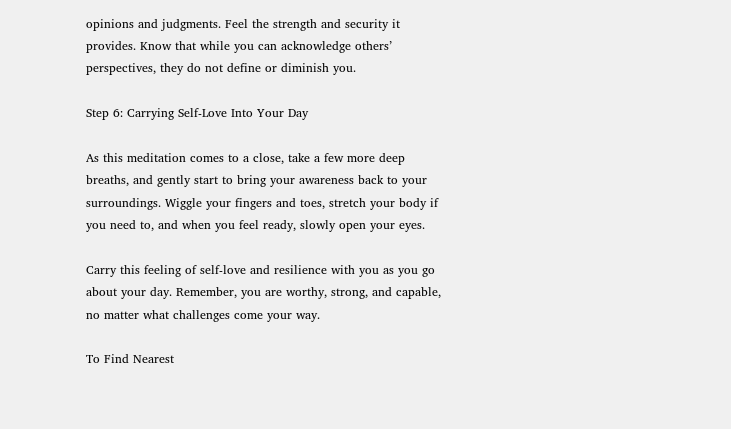opinions and judgments. Feel the strength and security it provides. Know that while you can acknowledge others’ perspectives, they do not define or diminish you.

Step 6: Carrying Self-Love Into Your Day

As this meditation comes to a close, take a few more deep breaths, and gently start to bring your awareness back to your surroundings. Wiggle your fingers and toes, stretch your body if you need to, and when you feel ready, slowly open your eyes.

Carry this feeling of self-love and resilience with you as you go about your day. Remember, you are worthy, strong, and capable, no matter what challenges come your way.

To Find Nearest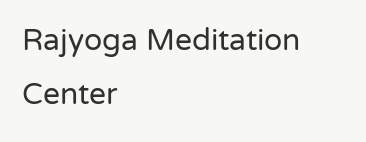Rajyoga Meditation Center